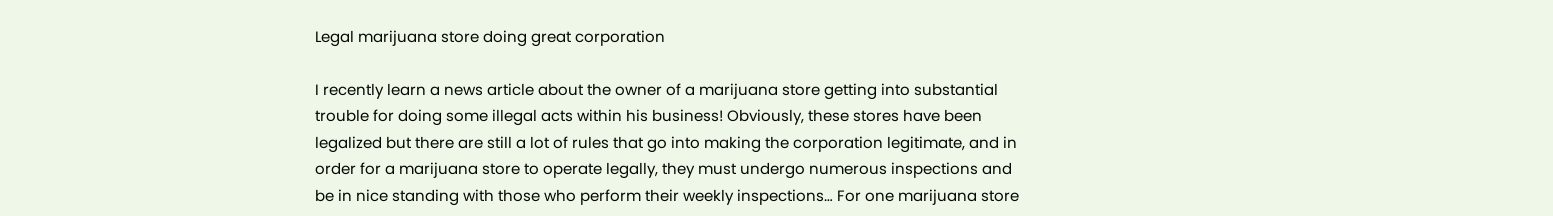Legal marijuana store doing great corporation

I recently learn a news article about the owner of a marijuana store getting into substantial trouble for doing some illegal acts within his business! Obviously, these stores have been legalized but there are still a lot of rules that go into making the corporation legitimate, and in order for a marijuana store to operate legally, they must undergo numerous inspections and be in nice standing with those who perform their weekly inspections… For one marijuana store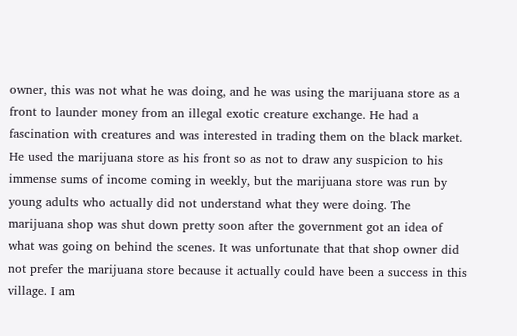owner, this was not what he was doing, and he was using the marijuana store as a front to launder money from an illegal exotic creature exchange. He had a fascination with creatures and was interested in trading them on the black market. He used the marijuana store as his front so as not to draw any suspicion to his immense sums of income coming in weekly, but the marijuana store was run by young adults who actually did not understand what they were doing. The marijuana shop was shut down pretty soon after the government got an idea of what was going on behind the scenes. It was unfortunate that that shop owner did not prefer the marijuana store because it actually could have been a success in this village. I am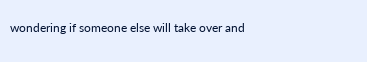wondering if someone else will take over and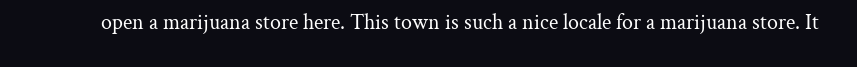open a marijuana store here. This town is such a nice locale for a marijuana store. It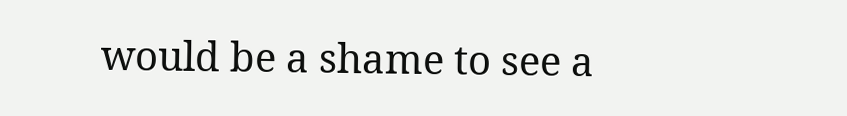would be a shame to see a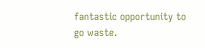fantastic opportunity to go waste.